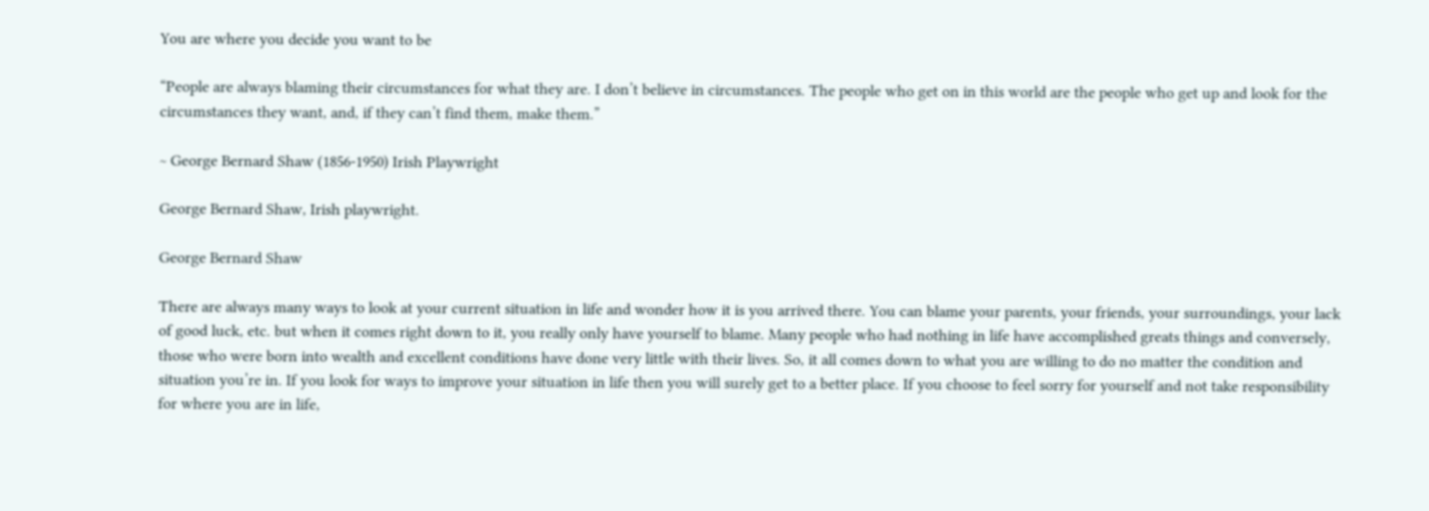You are where you decide you want to be

“People are always blaming their circumstances for what they are. I don’t believe in circumstances. The people who get on in this world are the people who get up and look for the circumstances they want, and, if they can’t find them, make them.”

~ George Bernard Shaw (1856-1950) Irish Playwright

George Bernard Shaw, Irish playwright.

George Bernard Shaw

There are always many ways to look at your current situation in life and wonder how it is you arrived there. You can blame your parents, your friends, your surroundings, your lack of good luck, etc. but when it comes right down to it, you really only have yourself to blame. Many people who had nothing in life have accomplished greats things and conversely, those who were born into wealth and excellent conditions have done very little with their lives. So, it all comes down to what you are willing to do no matter the condition and situation you’re in. If you look for ways to improve your situation in life then you will surely get to a better place. If you choose to feel sorry for yourself and not take responsibility for where you are in life,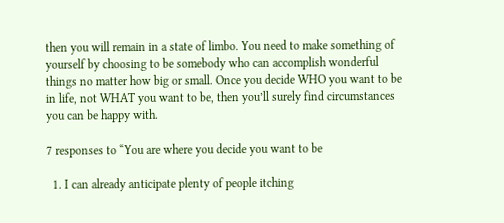then you will remain in a state of limbo. You need to make something of yourself by choosing to be somebody who can accomplish wonderful things no matter how big or small. Once you decide WHO you want to be in life, not WHAT you want to be, then you’ll surely find circumstances you can be happy with.

7 responses to “You are where you decide you want to be

  1. I can already anticipate plenty of people itching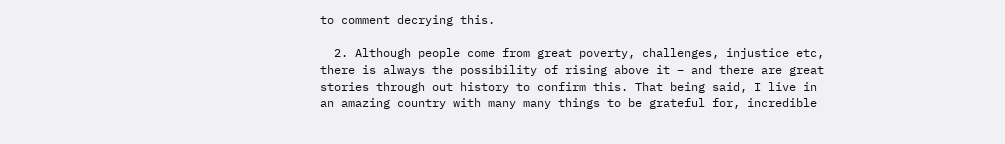to comment decrying this.

  2. Although people come from great poverty, challenges, injustice etc, there is always the possibility of rising above it – and there are great stories through out history to confirm this. That being said, I live in an amazing country with many many things to be grateful for, incredible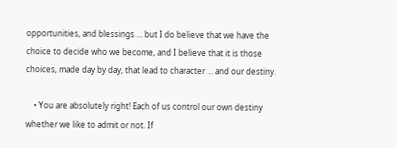opportunities, and blessings … but I do believe that we have the choice to decide who we become, and I believe that it is those choices, made day by day, that lead to character … and our destiny.

    • You are absolutely right! Each of us control our own destiny whether we like to admit or not. If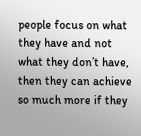people focus on what they have and not what they don’t have, then they can achieve so much more if they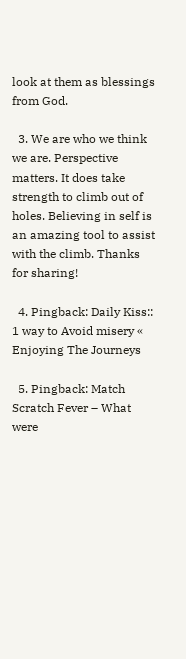look at them as blessings from God.

  3. We are who we think we are. Perspective matters. It does take strength to climb out of holes. Believing in self is an amazing tool to assist with the climb. Thanks for sharing!

  4. Pingback: Daily Kiss:: 1 way to Avoid misery « Enjoying The Journeys

  5. Pingback: Match Scratch Fever – What were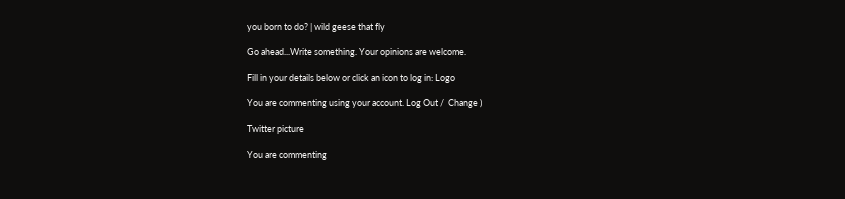you born to do? | wild geese that fly

Go ahead...Write something. Your opinions are welcome.

Fill in your details below or click an icon to log in: Logo

You are commenting using your account. Log Out /  Change )

Twitter picture

You are commenting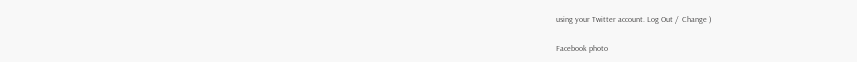using your Twitter account. Log Out /  Change )

Facebook photo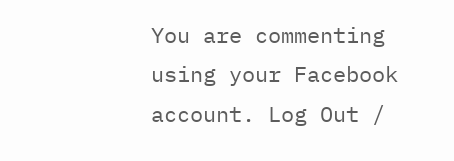You are commenting using your Facebook account. Log Out /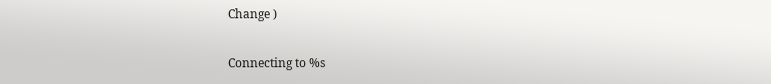Change )

Connecting to %s